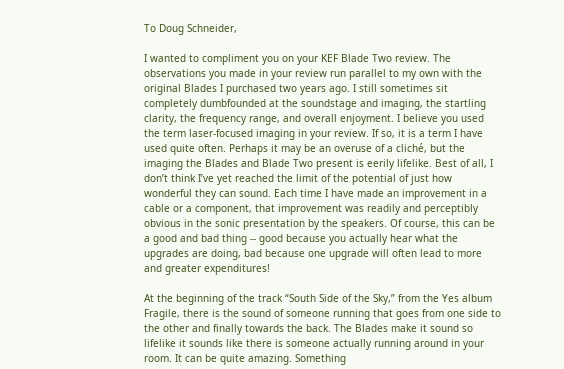To Doug Schneider,

I wanted to compliment you on your KEF Blade Two review. The observations you made in your review run parallel to my own with the original Blades I purchased two years ago. I still sometimes sit completely dumbfounded at the soundstage and imaging, the startling clarity, the frequency range, and overall enjoyment. I believe you used the term laser-focused imaging in your review. If so, it is a term I have used quite often. Perhaps it may be an overuse of a cliché, but the imaging the Blades and Blade Two present is eerily lifelike. Best of all, I don’t think I’ve yet reached the limit of the potential of just how wonderful they can sound. Each time I have made an improvement in a cable or a component, that improvement was readily and perceptibly obvious in the sonic presentation by the speakers. Of course, this can be a good and bad thing -- good because you actually hear what the upgrades are doing, bad because one upgrade will often lead to more and greater expenditures!

At the beginning of the track “South Side of the Sky,” from the Yes album Fragile, there is the sound of someone running that goes from one side to the other and finally towards the back. The Blades make it sound so lifelike it sounds like there is someone actually running around in your room. It can be quite amazing. Something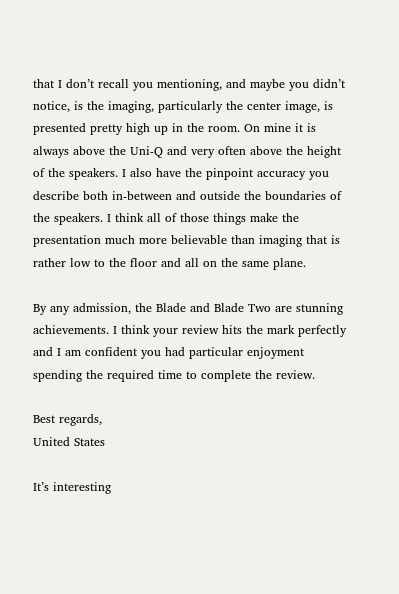that I don’t recall you mentioning, and maybe you didn’t notice, is the imaging, particularly the center image, is presented pretty high up in the room. On mine it is always above the Uni-Q and very often above the height of the speakers. I also have the pinpoint accuracy you describe both in-between and outside the boundaries of the speakers. I think all of those things make the presentation much more believable than imaging that is rather low to the floor and all on the same plane.

By any admission, the Blade and Blade Two are stunning achievements. I think your review hits the mark perfectly and I am confident you had particular enjoyment spending the required time to complete the review.

Best regards,
United States

It’s interesting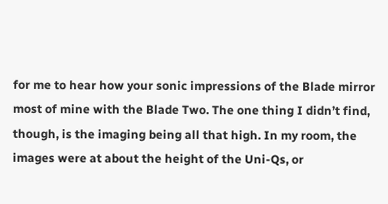for me to hear how your sonic impressions of the Blade mirror most of mine with the Blade Two. The one thing I didn’t find, though, is the imaging being all that high. In my room, the images were at about the height of the Uni-Qs, or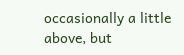occasionally a little above, but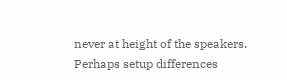never at height of the speakers. Perhaps setup differences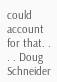could account for that. . . . Doug Schneider